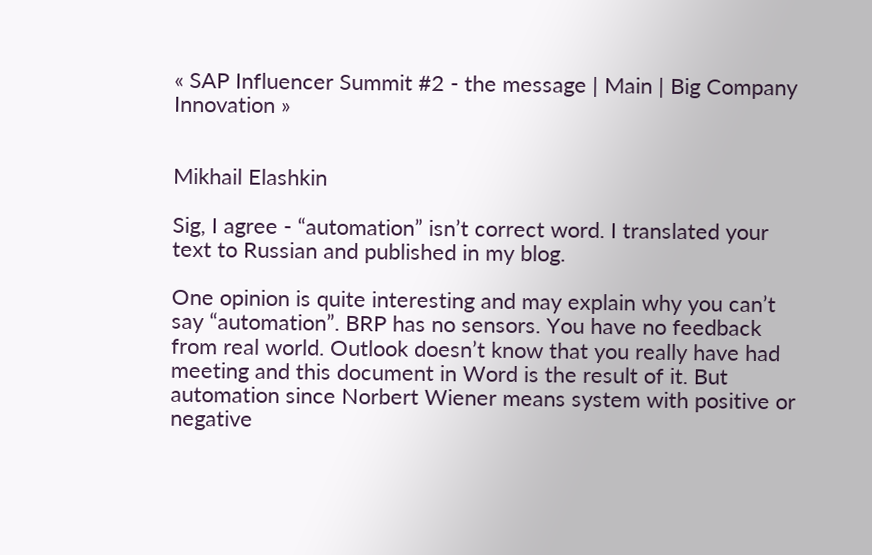« SAP Influencer Summit #2 - the message | Main | Big Company Innovation »


Mikhail Elashkin

Sig, I agree - “automation” isn’t correct word. I translated your text to Russian and published in my blog.

One opinion is quite interesting and may explain why you can’t say “automation”. BRP has no sensors. You have no feedback from real world. Outlook doesn’t know that you really have had meeting and this document in Word is the result of it. But automation since Norbert Wiener means system with positive or negative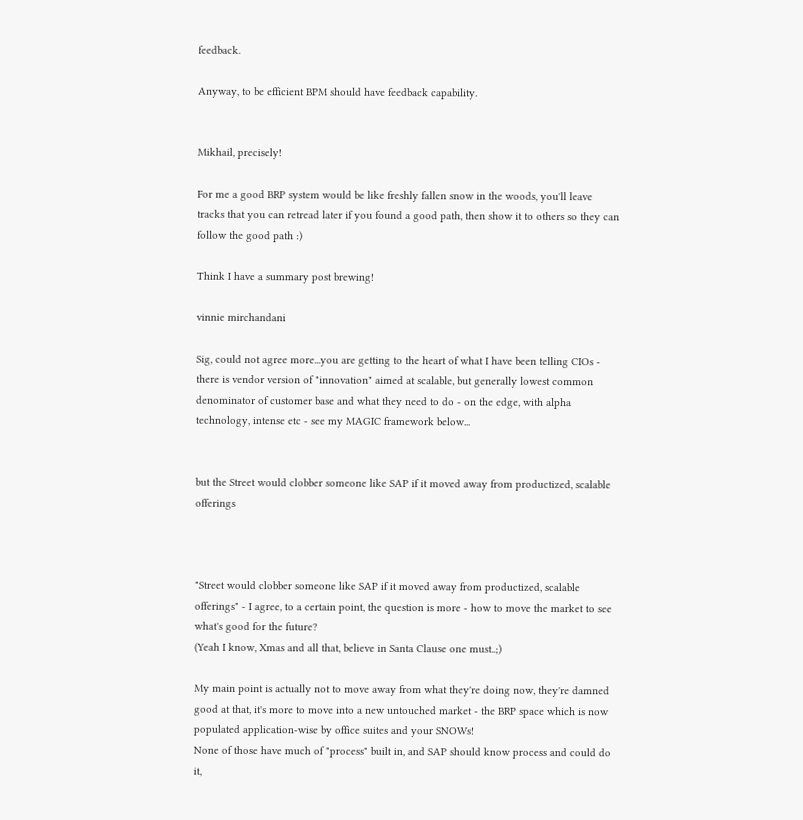feedback.

Anyway, to be efficient BPM should have feedback capability.


Mikhail, precisely!

For me a good BRP system would be like freshly fallen snow in the woods, you'll leave tracks that you can retread later if you found a good path, then show it to others so they can follow the good path :)

Think I have a summary post brewing!

vinnie mirchandani

Sig, could not agree more...you are getting to the heart of what I have been telling CIOs - there is vendor version of "innovation" aimed at scalable, but generally lowest common denominator of customer base and what they need to do - on the edge, with alpha technology, intense etc - see my MAGIC framework below...


but the Street would clobber someone like SAP if it moved away from productized, scalable offerings



"Street would clobber someone like SAP if it moved away from productized, scalable offerings" - I agree, to a certain point, the question is more - how to move the market to see what's good for the future?
(Yeah I know, Xmas and all that, believe in Santa Clause one must..;)

My main point is actually not to move away from what they're doing now, they're damned good at that, it's more to move into a new untouched market - the BRP space which is now populated application-wise by office suites and your SNOWs!
None of those have much of "process" built in, and SAP should know process and could do it,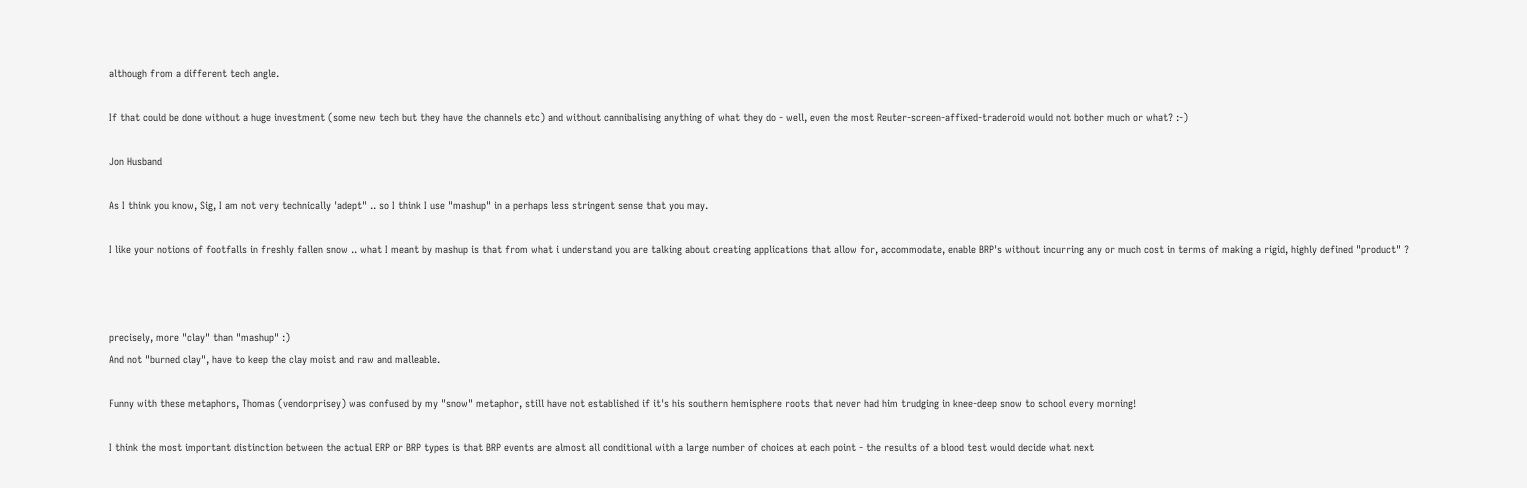although from a different tech angle.

If that could be done without a huge investment (some new tech but they have the channels etc) and without cannibalising anything of what they do - well, even the most Reuter-screen-affixed-traderoid would not bother much or what? :-)

Jon Husband

As I think you know, Sig, I am not very technically 'adept" .. so I think I use "mashup" in a perhaps less stringent sense that you may.

I like your notions of footfalls in freshly fallen snow .. what I meant by mashup is that from what i understand you are talking about creating applications that allow for, accommodate, enable BRP's without incurring any or much cost in terms of making a rigid, highly defined "product" ?



precisely, more "clay" than "mashup" :)
And not "burned clay", have to keep the clay moist and raw and malleable.

Funny with these metaphors, Thomas (vendorprisey) was confused by my "snow" metaphor, still have not established if it's his southern hemisphere roots that never had him trudging in knee-deep snow to school every morning!

I think the most important distinction between the actual ERP or BRP types is that BRP events are almost all conditional with a large number of choices at each point - the results of a blood test would decide what next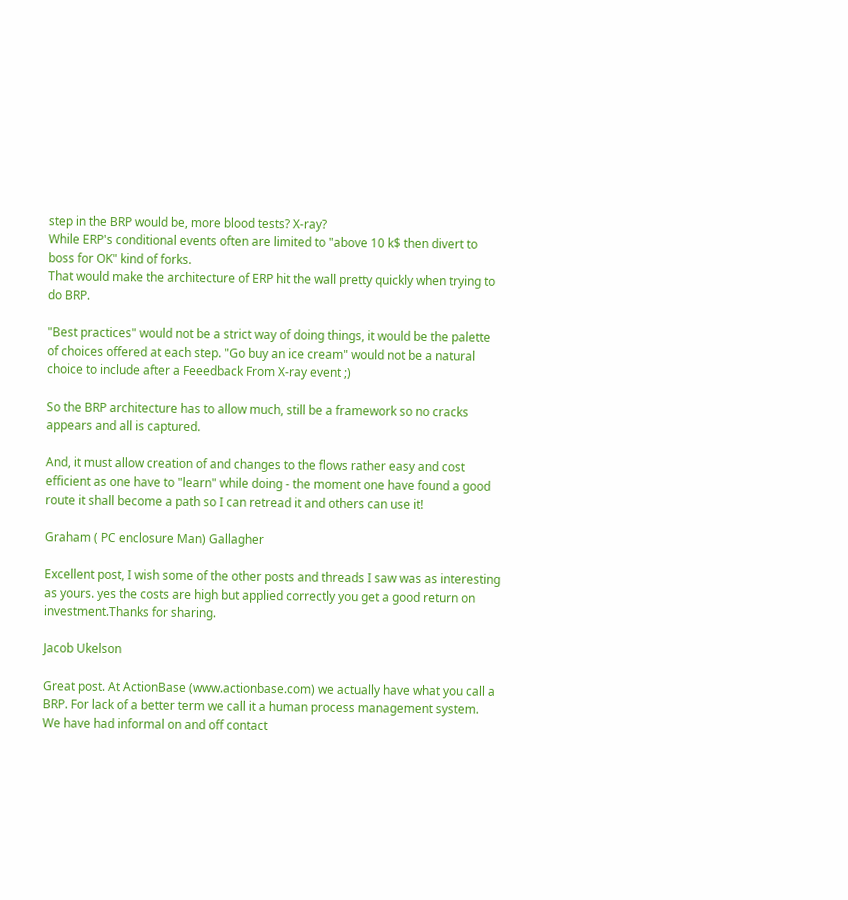step in the BRP would be, more blood tests? X-ray?
While ERP's conditional events often are limited to "above 10 k$ then divert to boss for OK" kind of forks.
That would make the architecture of ERP hit the wall pretty quickly when trying to do BRP.

"Best practices" would not be a strict way of doing things, it would be the palette of choices offered at each step. "Go buy an ice cream" would not be a natural choice to include after a Feeedback From X-ray event ;)

So the BRP architecture has to allow much, still be a framework so no cracks appears and all is captured.

And, it must allow creation of and changes to the flows rather easy and cost efficient as one have to "learn" while doing - the moment one have found a good route it shall become a path so I can retread it and others can use it!

Graham ( PC enclosure Man) Gallagher

Excellent post, I wish some of the other posts and threads I saw was as interesting as yours. yes the costs are high but applied correctly you get a good return on investment.Thanks for sharing.

Jacob Ukelson

Great post. At ActionBase (www.actionbase.com) we actually have what you call a BRP. For lack of a better term we call it a human process management system. We have had informal on and off contact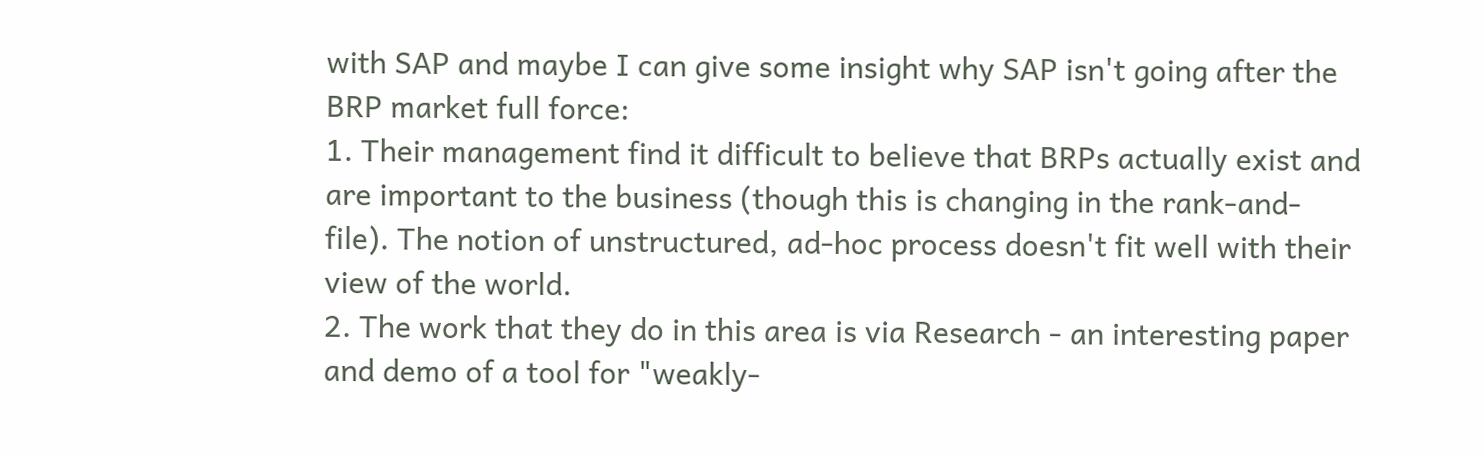with SAP and maybe I can give some insight why SAP isn't going after the BRP market full force:
1. Their management find it difficult to believe that BRPs actually exist and are important to the business (though this is changing in the rank-and-file). The notion of unstructured, ad-hoc process doesn't fit well with their view of the world.
2. The work that they do in this area is via Research - an interesting paper and demo of a tool for "weakly-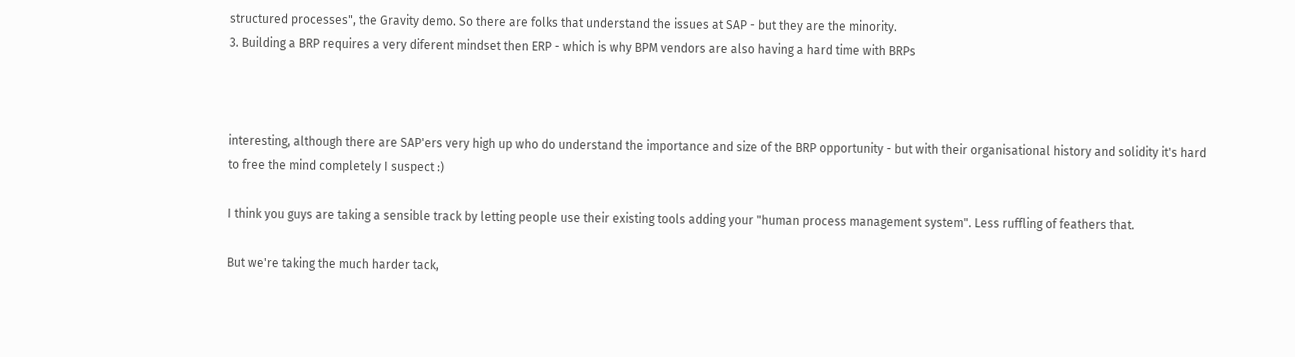structured processes", the Gravity demo. So there are folks that understand the issues at SAP - but they are the minority.
3. Building a BRP requires a very diferent mindset then ERP - which is why BPM vendors are also having a hard time with BRPs



interesting, although there are SAP'ers very high up who do understand the importance and size of the BRP opportunity - but with their organisational history and solidity it's hard to free the mind completely I suspect :)

I think you guys are taking a sensible track by letting people use their existing tools adding your "human process management system". Less ruffling of feathers that.

But we're taking the much harder tack,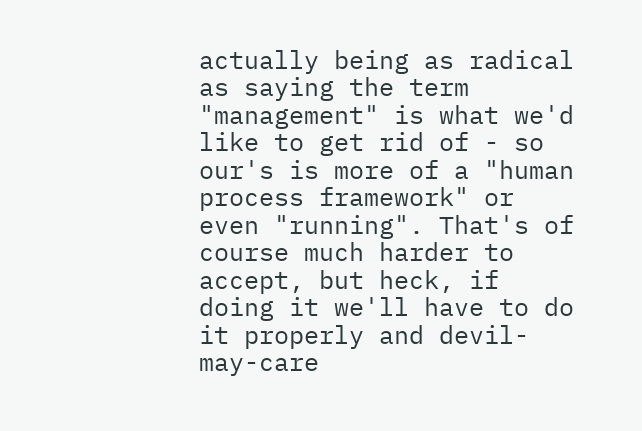actually being as radical as saying the term "management" is what we'd like to get rid of - so our's is more of a "human process framework" or even "running". That's of course much harder to accept, but heck, if doing it we'll have to do it properly and devil-may-care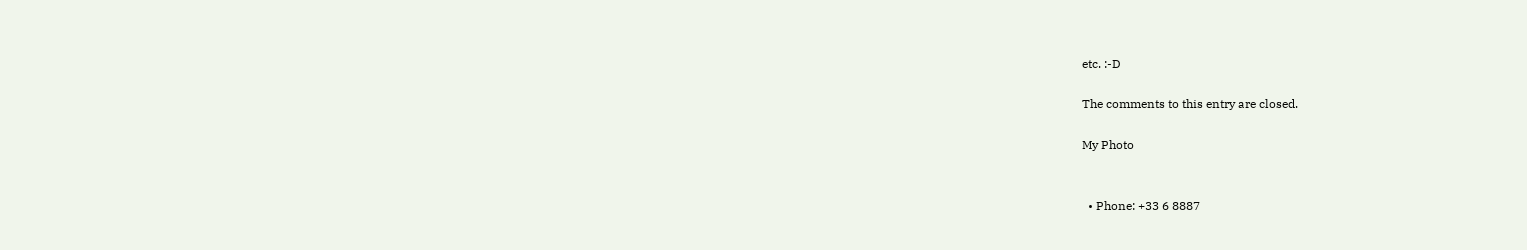etc. :-D

The comments to this entry are closed.

My Photo


  • Phone: +33 6 8887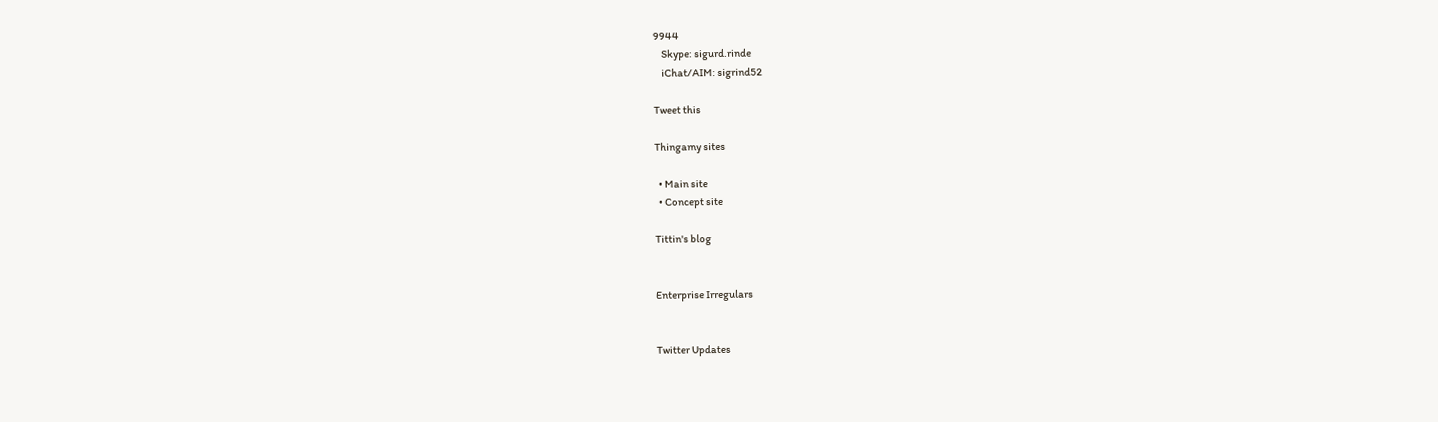9944
    Skype: sigurd.rinde
    iChat/AIM: sigrind52

Tweet this

Thingamy sites

  • Main site
  • Concept site

Tittin's blog


Enterprise Irregulars


Twitter Updates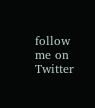follow me on Twitter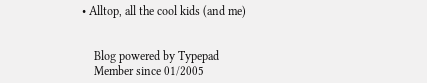• Alltop, all the cool kids (and me)


    Blog powered by Typepad
    Member since 01/2005